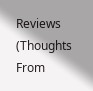Reviews (Thoughts From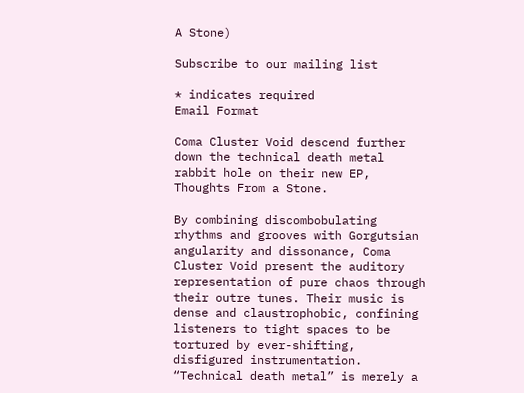A Stone)

Subscribe to our mailing list

* indicates required
Email Format

Coma Cluster Void descend further down the technical death metal rabbit hole on their new EP, Thoughts From a Stone.

By combining discombobulating rhythms and grooves with Gorgutsian angularity and dissonance, Coma Cluster Void present the auditory representation of pure chaos through their outre tunes. Their music is dense and claustrophobic, confining listeners to tight spaces to be tortured by ever-shifting, disfigured instrumentation. “Technical death metal” is merely a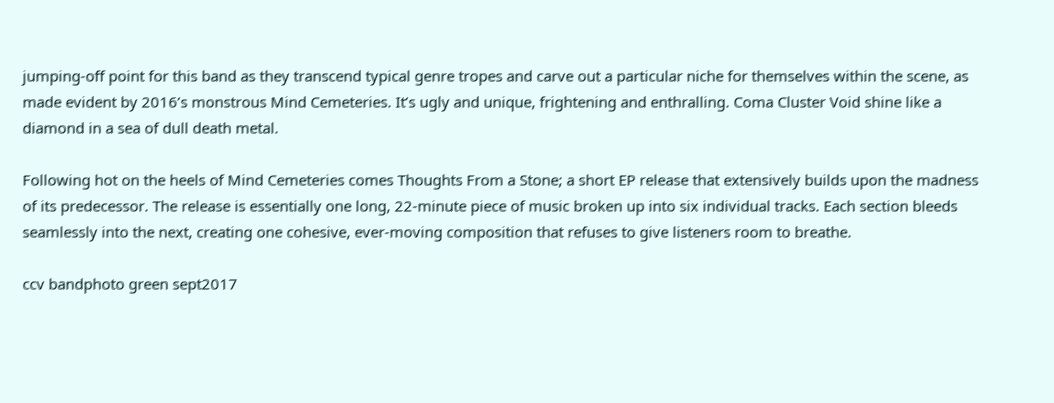jumping-off point for this band as they transcend typical genre tropes and carve out a particular niche for themselves within the scene, as made evident by 2016’s monstrous Mind Cemeteries. It’s ugly and unique, frightening and enthralling. Coma Cluster Void shine like a diamond in a sea of dull death metal.

Following hot on the heels of Mind Cemeteries comes Thoughts From a Stone; a short EP release that extensively builds upon the madness of its predecessor. The release is essentially one long, 22-minute piece of music broken up into six individual tracks. Each section bleeds seamlessly into the next, creating one cohesive, ever-moving composition that refuses to give listeners room to breathe.

ccv bandphoto green sept2017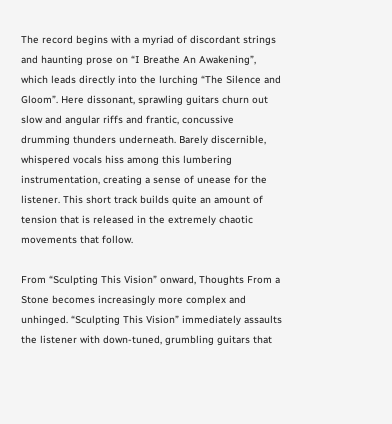The record begins with a myriad of discordant strings and haunting prose on “I Breathe An Awakening”, which leads directly into the lurching “The Silence and Gloom”. Here dissonant, sprawling guitars churn out slow and angular riffs and frantic, concussive drumming thunders underneath. Barely discernible, whispered vocals hiss among this lumbering instrumentation, creating a sense of unease for the listener. This short track builds quite an amount of tension that is released in the extremely chaotic movements that follow.

From “Sculpting This Vision” onward, Thoughts From a Stone becomes increasingly more complex and unhinged. “Sculpting This Vision” immediately assaults the listener with down-tuned, grumbling guitars that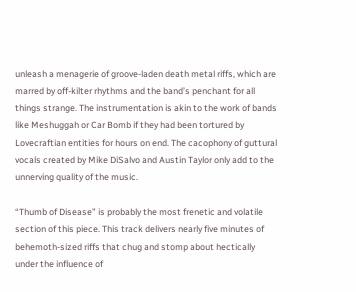unleash a menagerie of groove-laden death metal riffs, which are marred by off-kilter rhythms and the band’s penchant for all things strange. The instrumentation is akin to the work of bands like Meshuggah or Car Bomb if they had been tortured by Lovecraftian entities for hours on end. The cacophony of guttural vocals created by Mike DiSalvo and Austin Taylor only add to the unnerving quality of the music.

“Thumb of Disease” is probably the most frenetic and volatile section of this piece. This track delivers nearly five minutes of behemoth-sized riffs that chug and stomp about hectically under the influence of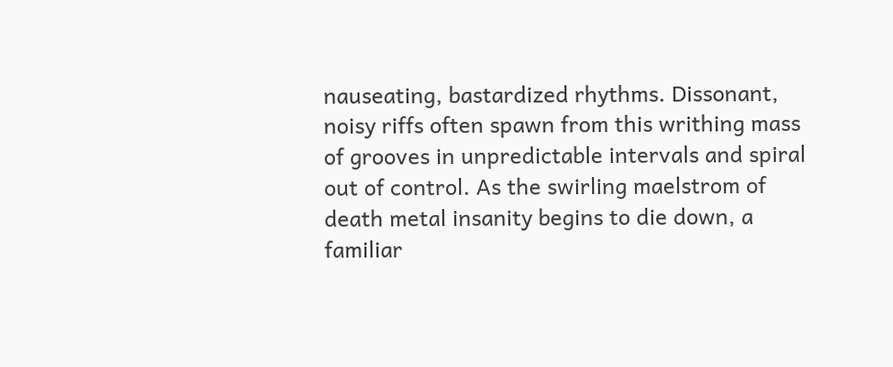nauseating, bastardized rhythms. Dissonant, noisy riffs often spawn from this writhing mass of grooves in unpredictable intervals and spiral out of control. As the swirling maelstrom of death metal insanity begins to die down, a familiar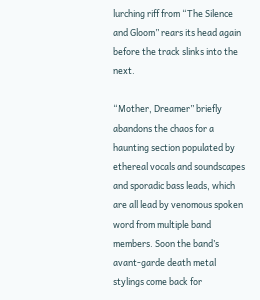lurching riff from “The Silence and Gloom” rears its head again before the track slinks into the next.

“Mother, Dreamer” briefly abandons the chaos for a haunting section populated by ethereal vocals and soundscapes and sporadic bass leads, which are all lead by venomous spoken word from multiple band members. Soon the band’s avant-garde death metal stylings come back for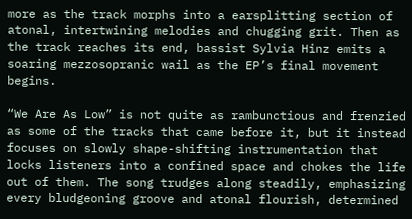more as the track morphs into a earsplitting section of atonal, intertwining melodies and chugging grit. Then as the track reaches its end, bassist Sylvia Hinz emits a soaring mezzosopranic wail as the EP’s final movement begins.

“We Are As Low” is not quite as rambunctious and frenzied as some of the tracks that came before it, but it instead focuses on slowly shape-shifting instrumentation that locks listeners into a confined space and chokes the life out of them. The song trudges along steadily, emphasizing every bludgeoning groove and atonal flourish, determined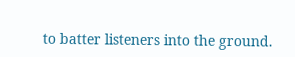to batter listeners into the ground.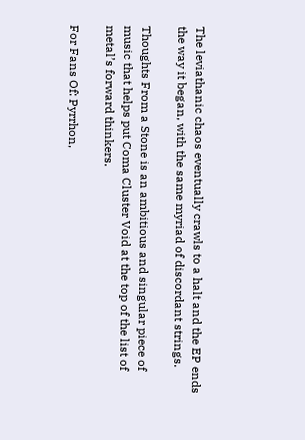The leviathanic chaos eventually crawls to a halt and the EP ends the way it began, with the same myriad of discordant strings.

Thoughts From a Stone is an ambitious and singular piece of music that helps put Coma Cluster Void at the top of the list of metal’s forward thinkers.

For Fans Of: Pyrrhon,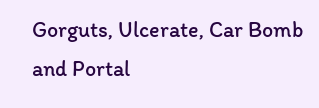Gorguts, Ulcerate, Car Bomb and Portal